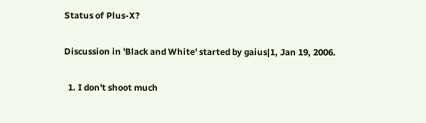Status of Plus-X?

Discussion in 'Black and White' started by gaius|1, Jan 19, 2006.

  1. I don't shoot much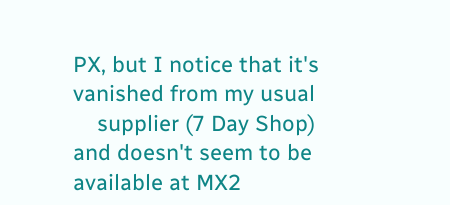PX, but I notice that it's vanished from my usual
    supplier (7 Day Shop) and doesn't seem to be available at MX2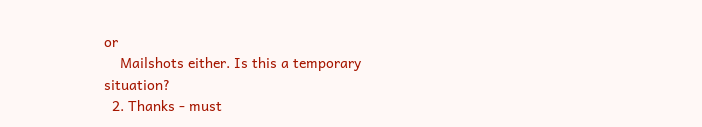or
    Mailshots either. Is this a temporary situation?
  2. Thanks - must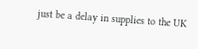just be a delay in supplies to the UK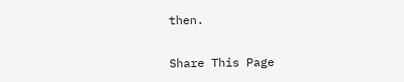then.

Share This Page